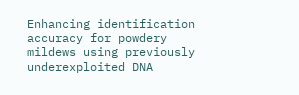Enhancing identification accuracy for powdery mildews using previously underexploited DNA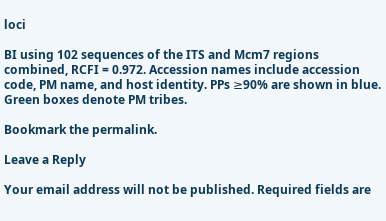loci

BI using 102 sequences of the ITS and Mcm7 regions combined, RCFI = 0.972. Accession names include accession code, PM name, and host identity. PPs ≥90% are shown in blue. Green boxes denote PM tribes.

Bookmark the permalink.

Leave a Reply

Your email address will not be published. Required fields are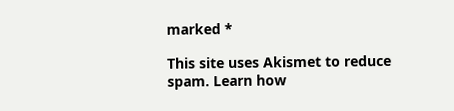marked *

This site uses Akismet to reduce spam. Learn how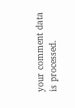your comment data is processed.